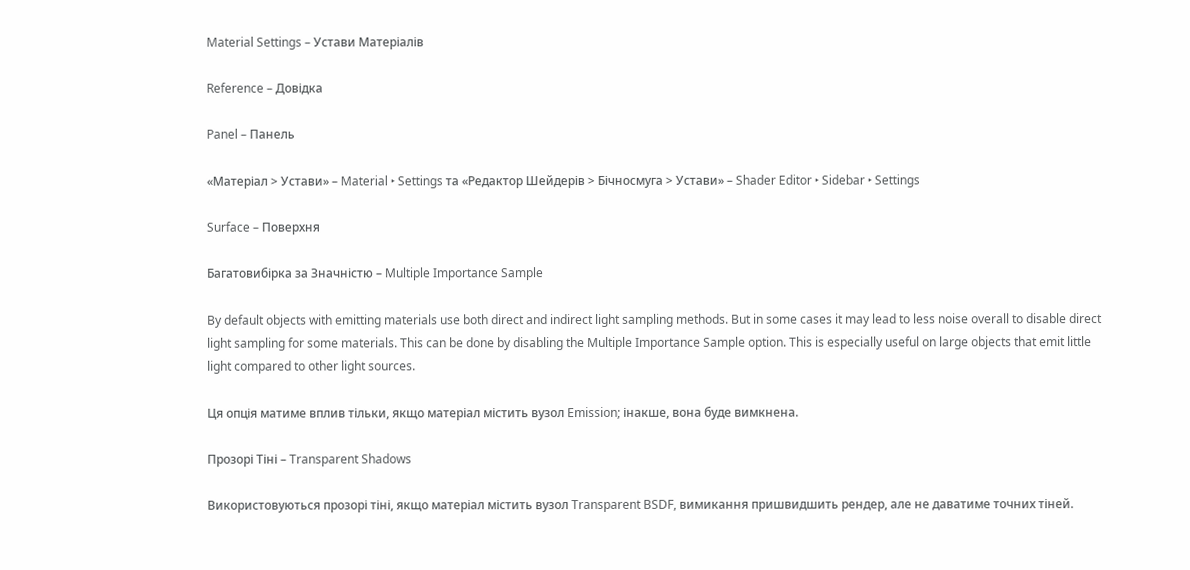Material Settings – Устави Матеріалів

Reference – Довідка

Panel – Панель

«Матеріал > Устави» – Material ‣ Settings та «Редактор Шейдерів > Бічносмуга > Устави» – Shader Editor ‣ Sidebar ‣ Settings

Surface – Поверхня

Багатовибірка за Значністю – Multiple Importance Sample

By default objects with emitting materials use both direct and indirect light sampling methods. But in some cases it may lead to less noise overall to disable direct light sampling for some materials. This can be done by disabling the Multiple Importance Sample option. This is especially useful on large objects that emit little light compared to other light sources.

Ця опція матиме вплив тільки, якщо матеріал містить вузол Emission; інакше, вона буде вимкнена.

Прозорі Тіні – Transparent Shadows

Використовуються прозорі тіні, якщо матеріал містить вузол Transparent BSDF, вимикання пришвидшить рендер, але не даватиме точних тіней.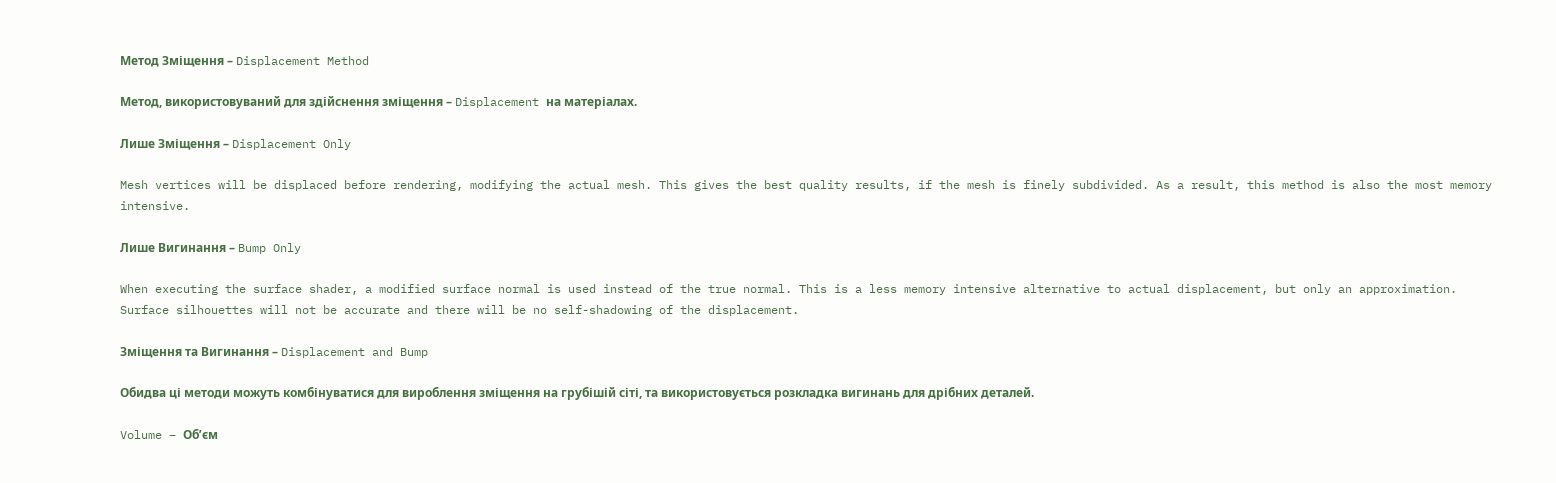Метод Зміщення – Displacement Method

Метод, використовуваний для здійснення зміщення – Displacement на матеріалах.

Лише Зміщення – Displacement Only

Mesh vertices will be displaced before rendering, modifying the actual mesh. This gives the best quality results, if the mesh is finely subdivided. As a result, this method is also the most memory intensive.

Лише Вигинання – Bump Only

When executing the surface shader, a modified surface normal is used instead of the true normal. This is a less memory intensive alternative to actual displacement, but only an approximation. Surface silhouettes will not be accurate and there will be no self-shadowing of the displacement.

Зміщення та Вигинання – Displacement and Bump

Обидва ці методи можуть комбінуватися для вироблення зміщення на грубішій сіті, та використовується розкладка вигинань для дрібних деталей.

Volume – Об’єм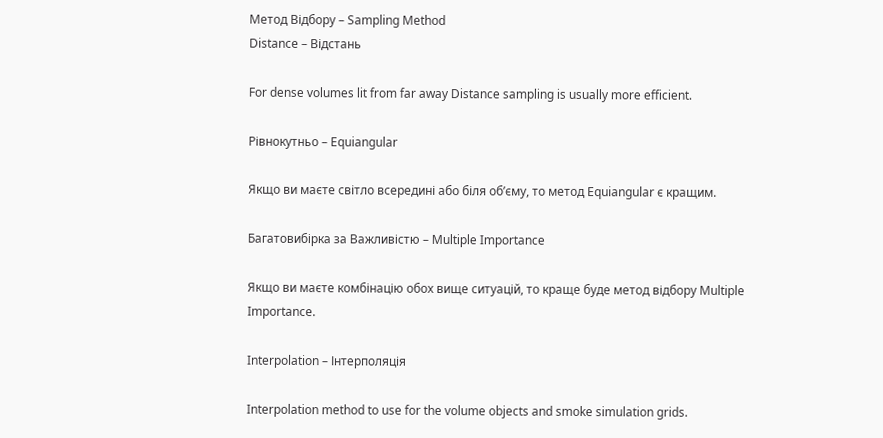Метод Відбору – Sampling Method
Distance – Відстань

For dense volumes lit from far away Distance sampling is usually more efficient.

Рівнокутньо – Equiangular

Якщо ви маєте світло всередині або біля об’єму, то метод Equiangular є кращим.

Багатовибірка за Важливістю – Multiple Importance

Якщо ви маєте комбінацію обох вище ситуацій, то краще буде метод відбору Multiple Importance.

Interpolation – Інтерполяція

Interpolation method to use for the volume objects and smoke simulation grids.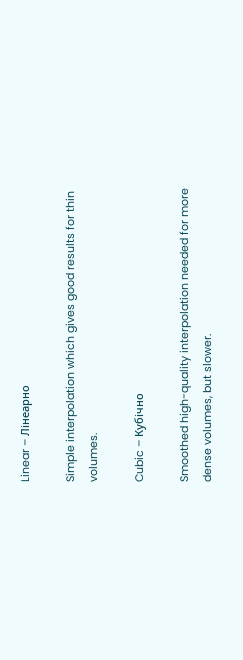Linear – Лінеарно

Simple interpolation which gives good results for thin volumes.

Cubic – Кубічно

Smoothed high-quality interpolation needed for more dense volumes, but slower.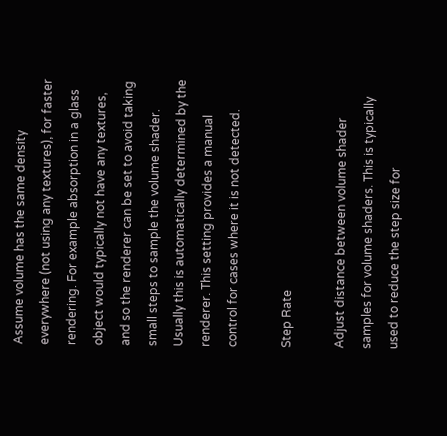Assume volume has the same density everywhere (not using any textures), for faster rendering. For example absorption in a glass object would typically not have any textures, and so the renderer can be set to avoid taking small steps to sample the volume shader. Usually this is automatically determined by the renderer. This setting provides a manual control for cases where it is not detected.

Step Rate

Adjust distance between volume shader samples for volume shaders. This is typically used to reduce the step size for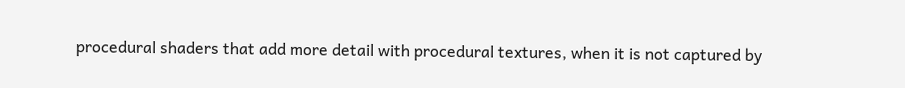procedural shaders that add more detail with procedural textures, when it is not captured by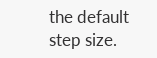the default step size.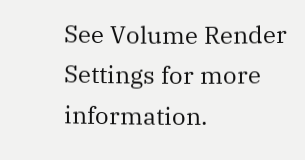See Volume Render Settings for more information.